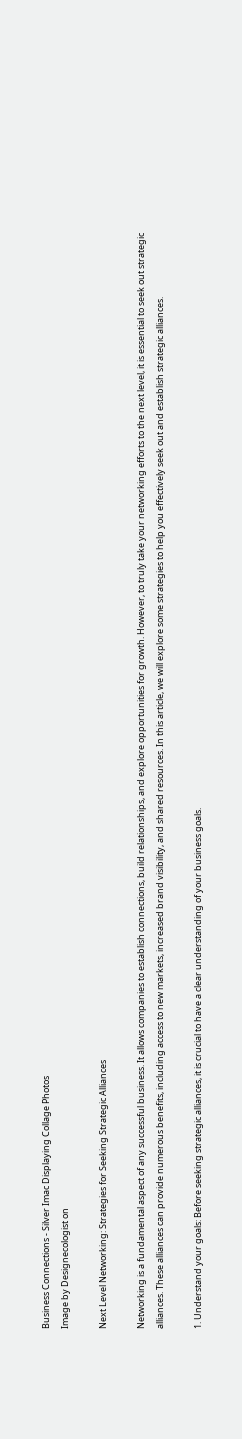Business Connections - Silver Imac Displaying Collage Photos
Image by Designecologist on

Next Level Networking: Strategies for Seeking Strategic Alliances

Networking is a fundamental aspect of any successful business. It allows companies to establish connections, build relationships, and explore opportunities for growth. However, to truly take your networking efforts to the next level, it is essential to seek out strategic alliances. These alliances can provide numerous benefits, including access to new markets, increased brand visibility, and shared resources. In this article, we will explore some strategies to help you effectively seek out and establish strategic alliances.

1. Understand your goals: Before seeking strategic alliances, it is crucial to have a clear understanding of your business goals.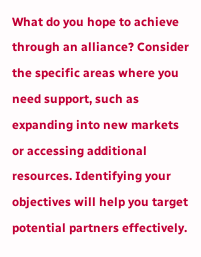What do you hope to achieve through an alliance? Consider the specific areas where you need support, such as expanding into new markets or accessing additional resources. Identifying your objectives will help you target potential partners effectively.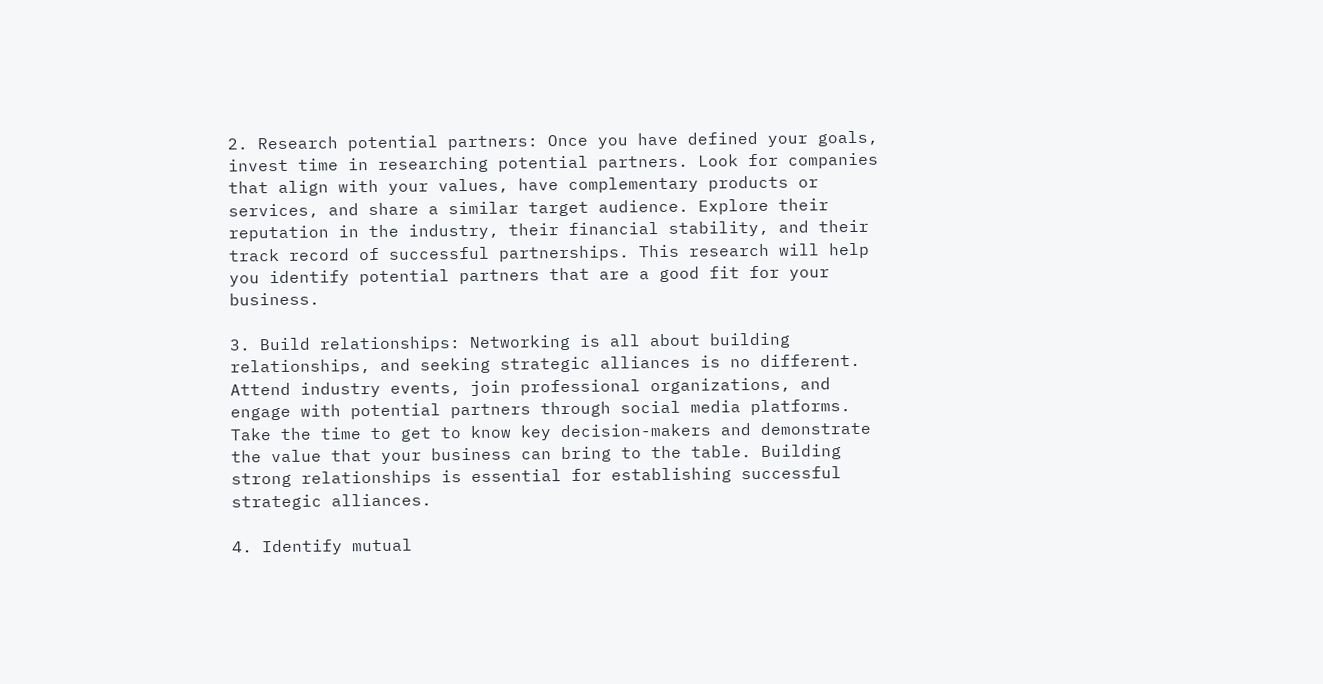2. Research potential partners: Once you have defined your goals, invest time in researching potential partners. Look for companies that align with your values, have complementary products or services, and share a similar target audience. Explore their reputation in the industry, their financial stability, and their track record of successful partnerships. This research will help you identify potential partners that are a good fit for your business.

3. Build relationships: Networking is all about building relationships, and seeking strategic alliances is no different. Attend industry events, join professional organizations, and engage with potential partners through social media platforms. Take the time to get to know key decision-makers and demonstrate the value that your business can bring to the table. Building strong relationships is essential for establishing successful strategic alliances.

4. Identify mutual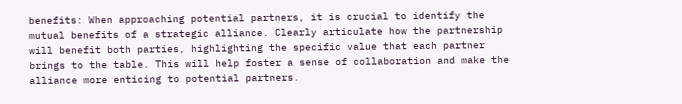benefits: When approaching potential partners, it is crucial to identify the mutual benefits of a strategic alliance. Clearly articulate how the partnership will benefit both parties, highlighting the specific value that each partner brings to the table. This will help foster a sense of collaboration and make the alliance more enticing to potential partners.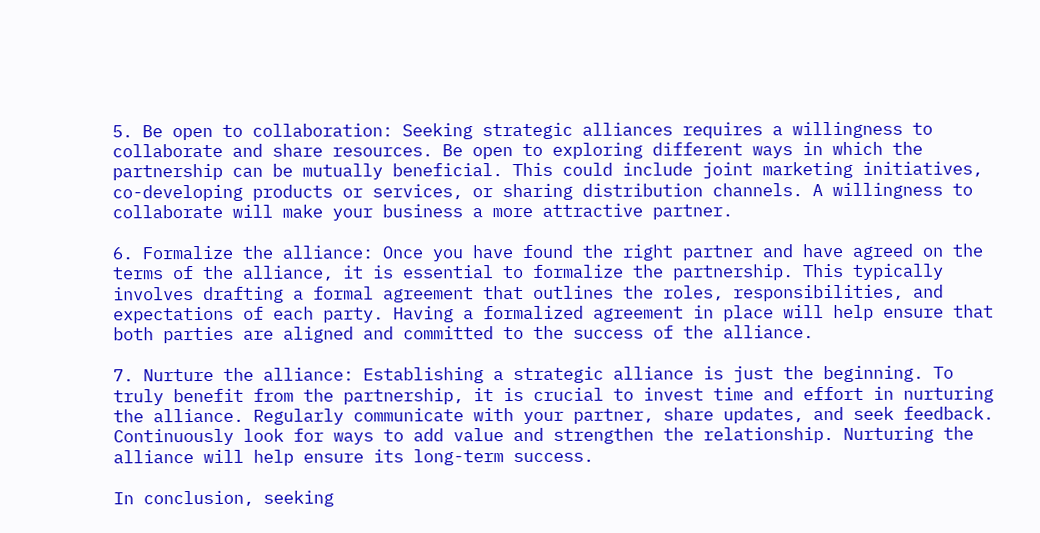5. Be open to collaboration: Seeking strategic alliances requires a willingness to collaborate and share resources. Be open to exploring different ways in which the partnership can be mutually beneficial. This could include joint marketing initiatives, co-developing products or services, or sharing distribution channels. A willingness to collaborate will make your business a more attractive partner.

6. Formalize the alliance: Once you have found the right partner and have agreed on the terms of the alliance, it is essential to formalize the partnership. This typically involves drafting a formal agreement that outlines the roles, responsibilities, and expectations of each party. Having a formalized agreement in place will help ensure that both parties are aligned and committed to the success of the alliance.

7. Nurture the alliance: Establishing a strategic alliance is just the beginning. To truly benefit from the partnership, it is crucial to invest time and effort in nurturing the alliance. Regularly communicate with your partner, share updates, and seek feedback. Continuously look for ways to add value and strengthen the relationship. Nurturing the alliance will help ensure its long-term success.

In conclusion, seeking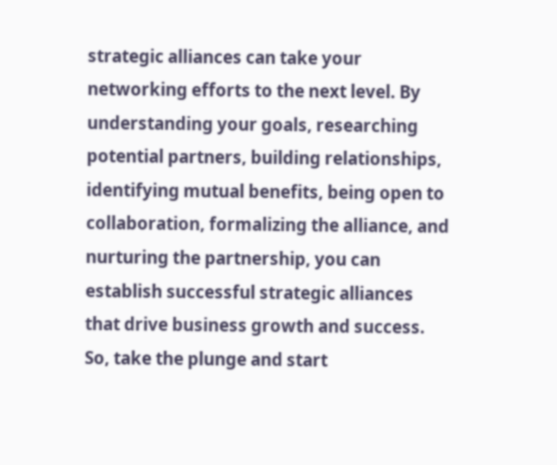strategic alliances can take your networking efforts to the next level. By understanding your goals, researching potential partners, building relationships, identifying mutual benefits, being open to collaboration, formalizing the alliance, and nurturing the partnership, you can establish successful strategic alliances that drive business growth and success. So, take the plunge and start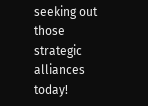seeking out those strategic alliances today!